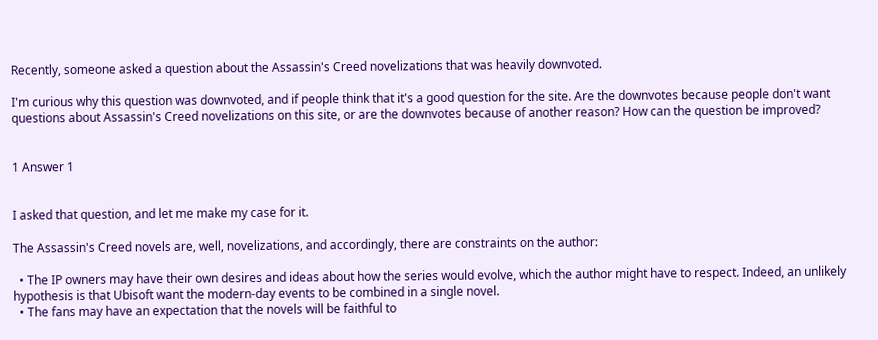Recently, someone asked a question about the Assassin's Creed novelizations that was heavily downvoted.

I'm curious why this question was downvoted, and if people think that it's a good question for the site. Are the downvotes because people don't want questions about Assassin's Creed novelizations on this site, or are the downvotes because of another reason? How can the question be improved?


1 Answer 1


I asked that question, and let me make my case for it.

The Assassin's Creed novels are, well, novelizations, and accordingly, there are constraints on the author:

  • The IP owners may have their own desires and ideas about how the series would evolve, which the author might have to respect. Indeed, an unlikely hypothesis is that Ubisoft want the modern-day events to be combined in a single novel.
  • The fans may have an expectation that the novels will be faithful to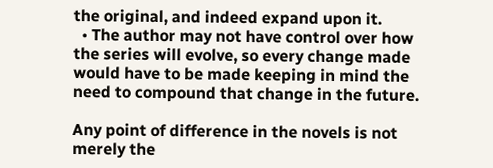the original, and indeed expand upon it.
  • The author may not have control over how the series will evolve, so every change made would have to be made keeping in mind the need to compound that change in the future.

Any point of difference in the novels is not merely the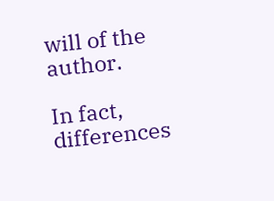will of the author.

In fact, differences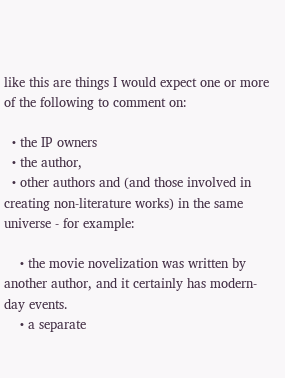like this are things I would expect one or more of the following to comment on:

  • the IP owners
  • the author,
  • other authors and (and those involved in creating non-literature works) in the same universe - for example:

    • the movie novelization was written by another author, and it certainly has modern-day events.
    • a separate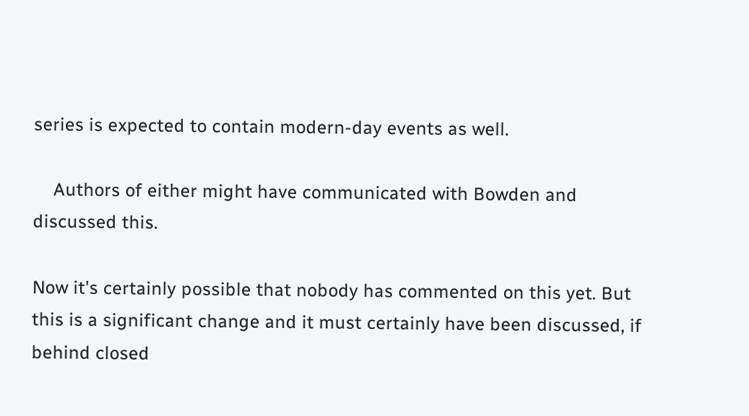series is expected to contain modern-day events as well.

    Authors of either might have communicated with Bowden and discussed this.

Now it's certainly possible that nobody has commented on this yet. But this is a significant change and it must certainly have been discussed, if behind closed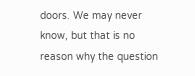doors. We may never know, but that is no reason why the question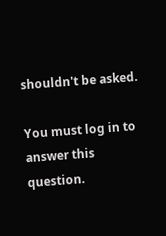shouldn't be asked.

You must log in to answer this question.